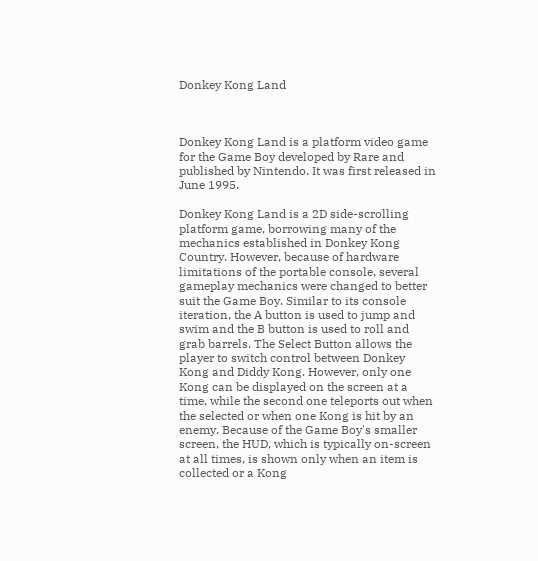Donkey Kong Land



Donkey Kong Land is a platform video game for the Game Boy developed by Rare and published by Nintendo. It was first released in June 1995.

Donkey Kong Land is a 2D side-scrolling platform game, borrowing many of the mechanics established in Donkey Kong Country. However, because of hardware limitations of the portable console, several gameplay mechanics were changed to better suit the Game Boy. Similar to its console iteration, the A button is used to jump and swim and the B button is used to roll and grab barrels. The Select Button allows the player to switch control between Donkey Kong and Diddy Kong. However, only one Kong can be displayed on the screen at a time, while the second one teleports out when the selected or when one Kong is hit by an enemy. Because of the Game Boy's smaller screen, the HUD, which is typically on-screen at all times, is shown only when an item is collected or a Kong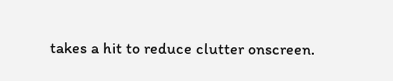takes a hit to reduce clutter onscreen.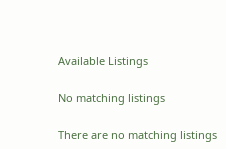Available Listings

No matching listings

There are no matching listings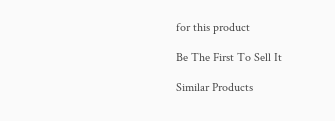for this product

Be The First To Sell It

Similar Products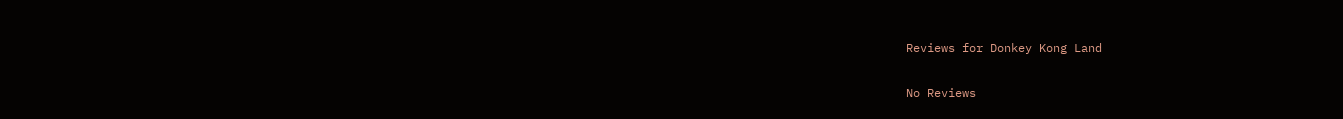Reviews for Donkey Kong Land

No Reviews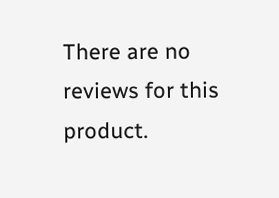There are no reviews for this product.